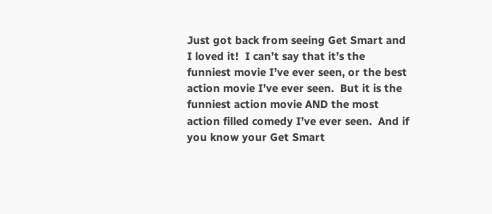Just got back from seeing Get Smart and I loved it!  I can’t say that it’s the funniest movie I’ve ever seen, or the best action movie I’ve ever seen.  But it is the funniest action movie AND the most action filled comedy I’ve ever seen.  And if you know your Get Smart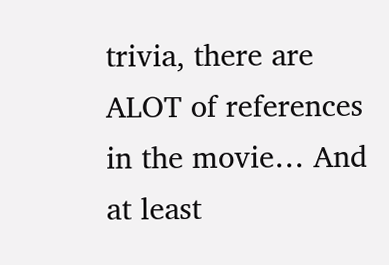trivia, there are ALOT of references in the movie… And at least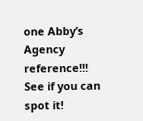one Abby’s Agency reference!!!  See if you can spot it!